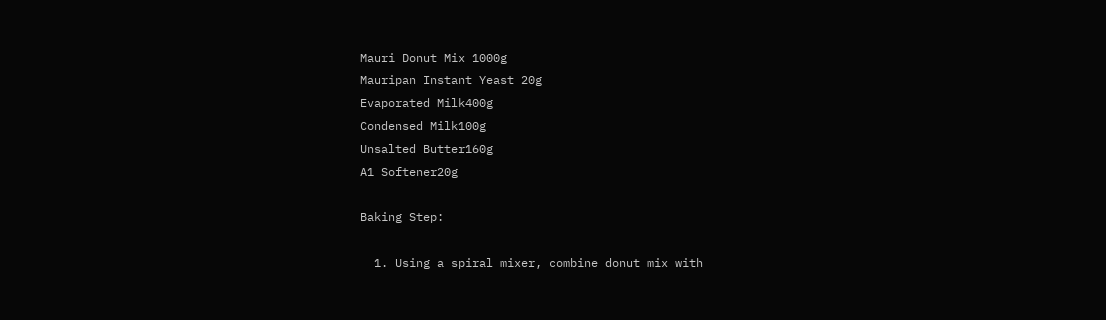Mauri Donut Mix 1000g
Mauripan Instant Yeast 20g
Evaporated Milk400g
Condensed Milk100g
Unsalted Butter160g
A1 Softener20g

Baking Step:

  1. Using a spiral mixer, combine donut mix with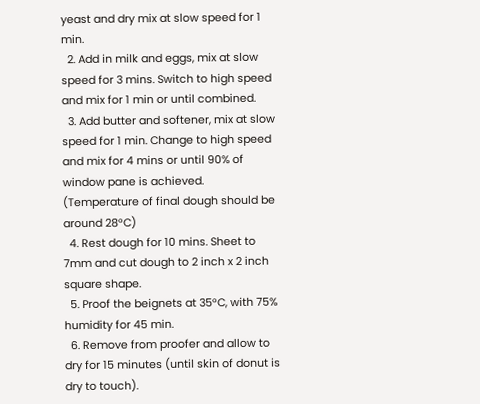yeast and dry mix at slow speed for 1 min.
  2. Add in milk and eggs, mix at slow speed for 3 mins. Switch to high speed and mix for 1 min or until combined.
  3. Add butter and softener, mix at slow speed for 1 min. Change to high speed and mix for 4 mins or until 90% of window pane is achieved. (Temperature of final dough should be around 28°C)
  4. Rest dough for 10 mins. Sheet to 7mm and cut dough to 2 inch x 2 inch square shape.
  5. Proof the beignets at 35°C, with 75% humidity for 45 min.
  6. Remove from proofer and allow to dry for 15 minutes (until skin of donut is dry to touch).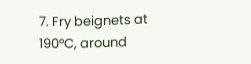7. Fry beignets at 190°C, around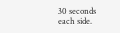30 seconds each side.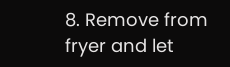8. Remove from fryer and let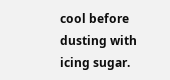cool before dusting with icing sugar.